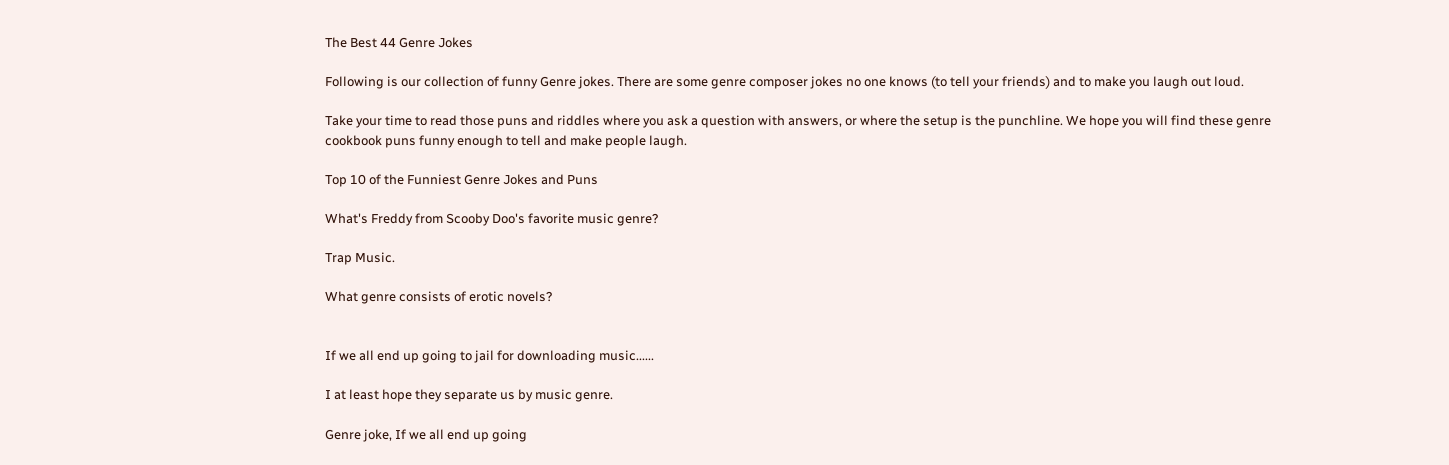The Best 44 Genre Jokes

Following is our collection of funny Genre jokes. There are some genre composer jokes no one knows (to tell your friends) and to make you laugh out loud.

Take your time to read those puns and riddles where you ask a question with answers, or where the setup is the punchline. We hope you will find these genre cookbook puns funny enough to tell and make people laugh.

Top 10 of the Funniest Genre Jokes and Puns

What's Freddy from Scooby Doo's favorite music genre?

Trap Music.

What genre consists of erotic novels?


If we all end up going to jail for downloading music......

I at least hope they separate us by music genre.

Genre joke, If we all end up going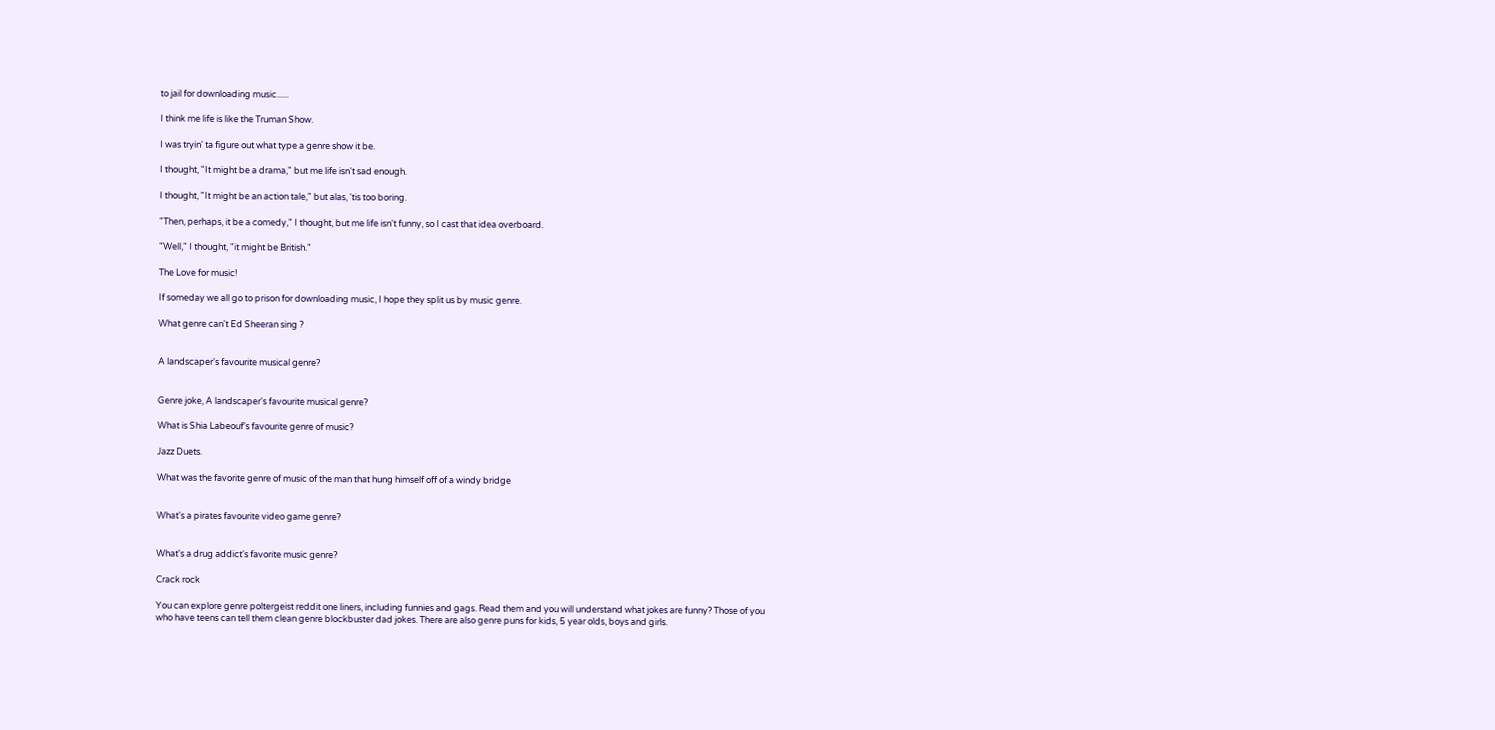to jail for downloading music......

I think me life is like the Truman Show.

I was tryin' ta figure out what type a genre show it be.

I thought, "It might be a drama," but me life isn't sad enough.

I thought, "It might be an action tale," but alas, 'tis too boring.

"Then, perhaps, it be a comedy," I thought, but me life isn't funny, so I cast that idea overboard.

"Well," I thought, "it might be British."

The Love for music!

If someday we all go to prison for downloading music, I hope they split us by music genre.

What genre can't Ed Sheeran sing ?


A landscaper's favourite musical genre?


Genre joke, A landscaper's favourite musical genre?

What is Shia Labeouf's favourite genre of music?

Jazz Duets.

What was the favorite genre of music of the man that hung himself off of a windy bridge


What's a pirates favourite video game genre?


What's a drug addict's favorite music genre?

Crack rock

You can explore genre poltergeist reddit one liners, including funnies and gags. Read them and you will understand what jokes are funny? Those of you who have teens can tell them clean genre blockbuster dad jokes. There are also genre puns for kids, 5 year olds, boys and girls.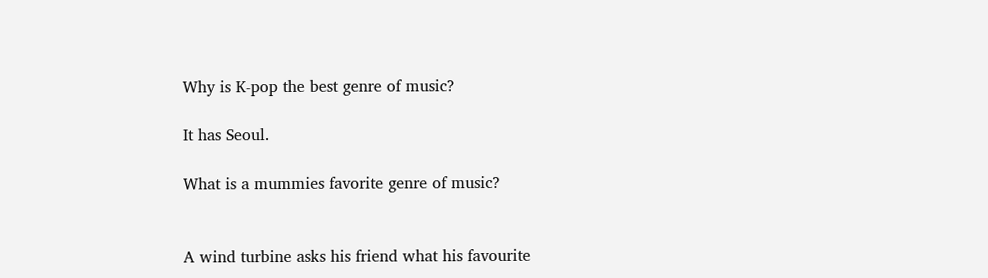Why is K-pop the best genre of music?

It has Seoul.

What is a mummies favorite genre of music?


A wind turbine asks his friend what his favourite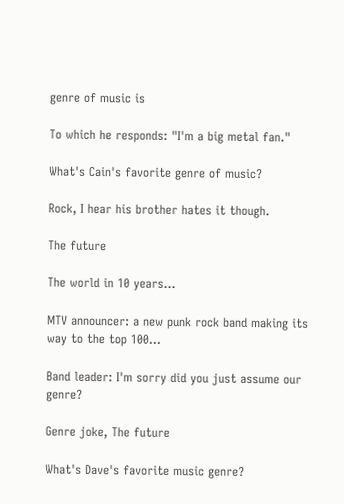genre of music is

To which he responds: "I'm a big metal fan."

What's Cain's favorite genre of music?

Rock, I hear his brother hates it though.

The future

The world in 10 years...

MTV announcer: a new punk rock band making its way to the top 100...

Band leader: I'm sorry did you just assume our genre?

Genre joke, The future

What's Dave's favorite music genre?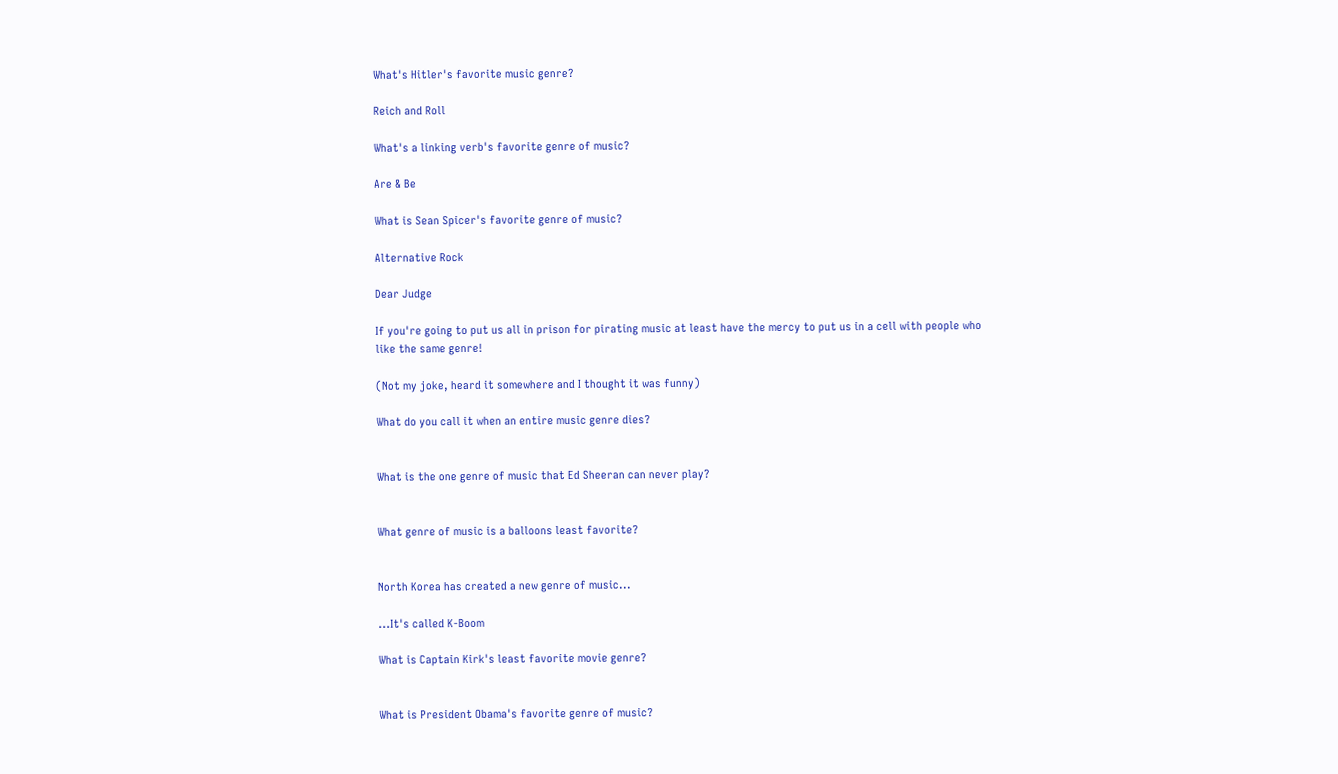What's Hitler's favorite music genre?

Reich and Roll

What's a linking verb's favorite genre of music?

Are & Be

What is Sean Spicer's favorite genre of music?

Alternative Rock

Dear Judge

If you're going to put us all in prison for pirating music at least have the mercy to put us in a cell with people who like the same genre!

(Not my joke, heard it somewhere and I thought it was funny)

What do you call it when an entire music genre dies?


What is the one genre of music that Ed Sheeran can never play?


What genre of music is a balloons least favorite?


North Korea has created a new genre of music...

...It's called K-Boom

What is Captain Kirk's least favorite movie genre?


What is President Obama's favorite genre of music?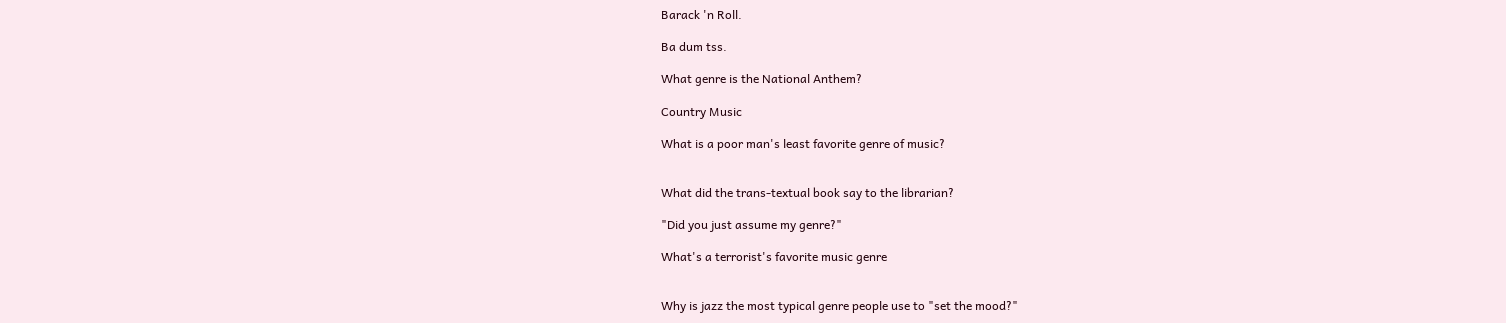Barack 'n Roll.

Ba dum tss.

What genre is the National Anthem?

Country Music

What is a poor man's least favorite genre of music?


What did the trans-textual book say to the librarian?

"Did you just assume my genre?"

What's a terrorist's favorite music genre


Why is jazz the most typical genre people use to "set the mood?"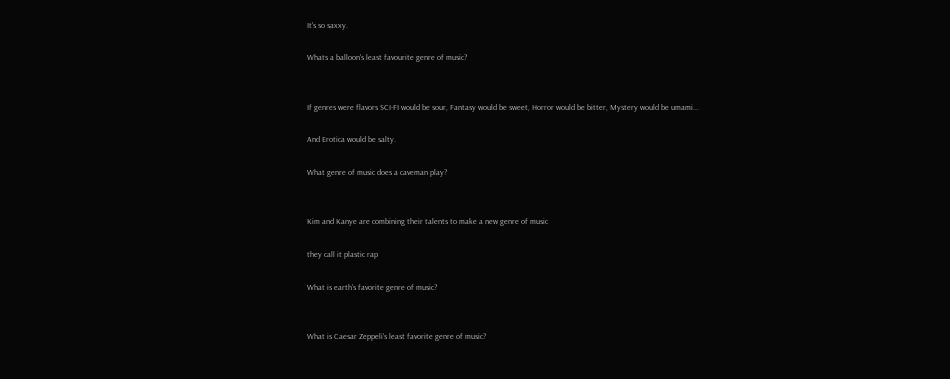It's so saxxy.

Whats a balloon's least favourite genre of music?


If genres were flavors SCI-FI would be sour, Fantasy would be sweet, Horror would be bitter, Mystery would be umami...

And Erotica would be salty.

What genre of music does a caveman play?


Kim and Kanye are combining their talents to make a new genre of music

they call it plastic rap

What is earth's favorite genre of music?


What is Caesar Zeppeli's least favorite genre of music?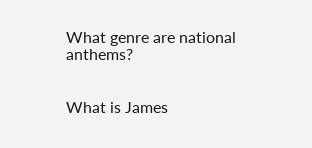What genre are national anthems?


What is James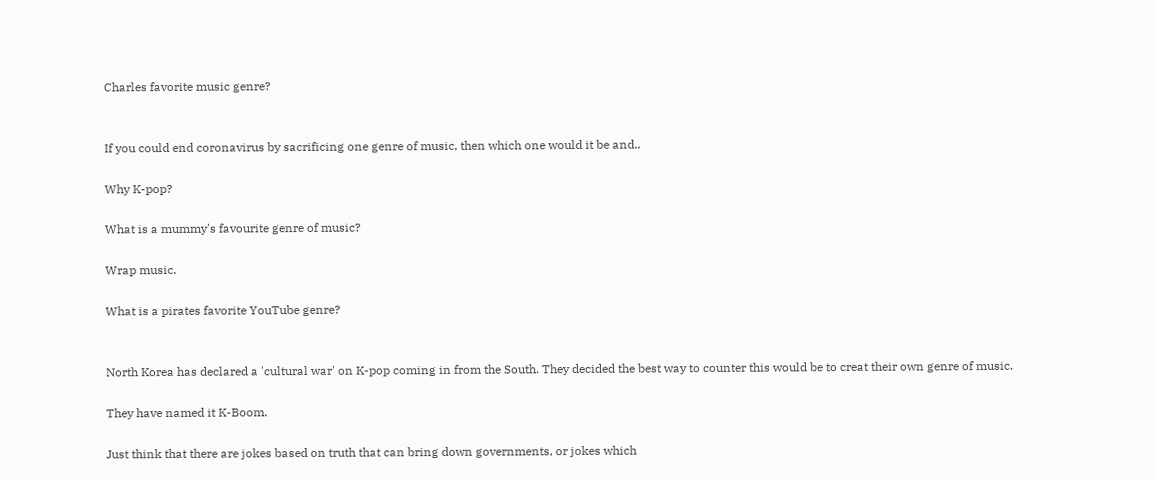Charles favorite music genre?


If you could end coronavirus by sacrificing one genre of music, then which one would it be and..

Why K-pop?

What is a mummy's favourite genre of music?

Wrap music.

What is a pirates favorite YouTube genre?


North Korea has declared a 'cultural war' on K-pop coming in from the South. They decided the best way to counter this would be to creat their own genre of music.

They have named it K-Boom.

Just think that there are jokes based on truth that can bring down governments, or jokes which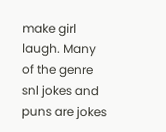make girl laugh. Many of the genre snl jokes and puns are jokes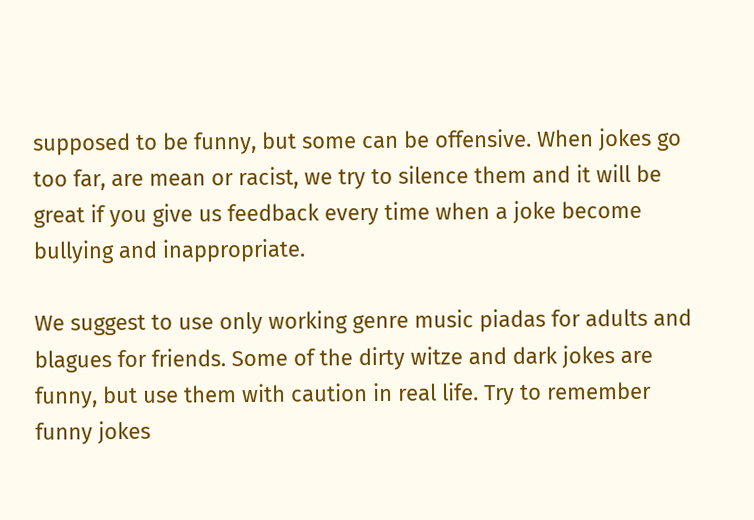supposed to be funny, but some can be offensive. When jokes go too far, are mean or racist, we try to silence them and it will be great if you give us feedback every time when a joke become bullying and inappropriate.

We suggest to use only working genre music piadas for adults and blagues for friends. Some of the dirty witze and dark jokes are funny, but use them with caution in real life. Try to remember funny jokes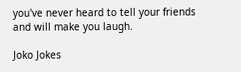you've never heard to tell your friends and will make you laugh.

Joko Jokes